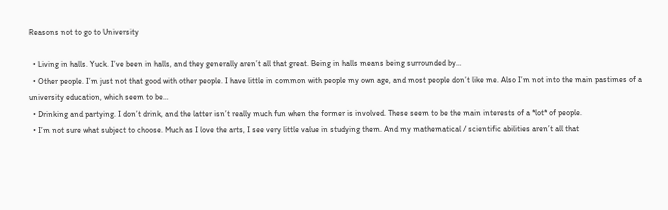Reasons not to go to University

  • Living in halls. Yuck. I’ve been in halls, and they generally aren’t all that great. Being in halls means being surrounded by…
  • Other people. I’m just not that good with other people. I have little in common with people my own age, and most people don’t like me. Also I’m not into the main pastimes of a university education, which seem to be…
  • Drinking and partying. I don’t drink, and the latter isn’t really much fun when the former is involved. These seem to be the main interests of a *lot* of people.
  • I’m not sure what subject to choose. Much as I love the arts, I see very little value in studying them. And my mathematical / scientific abilities aren’t all that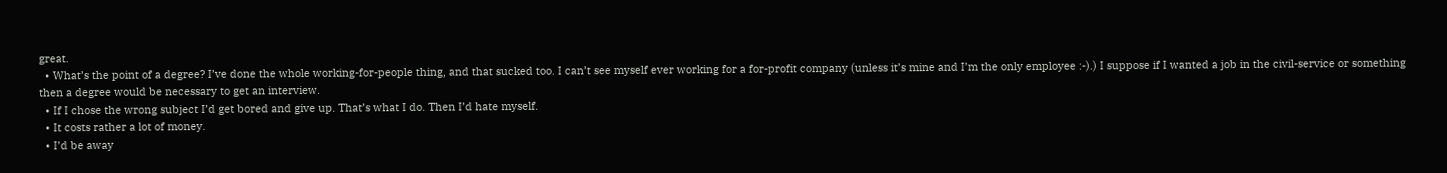great.
  • What’s the point of a degree? I’ve done the whole working-for-people thing, and that sucked too. I can’t see myself ever working for a for-profit company (unless it’s mine and I’m the only employee :-).) I suppose if I wanted a job in the civil-service or something then a degree would be necessary to get an interview.
  • If I chose the wrong subject I’d get bored and give up. That’s what I do. Then I’d hate myself.
  • It costs rather a lot of money.
  • I’d be away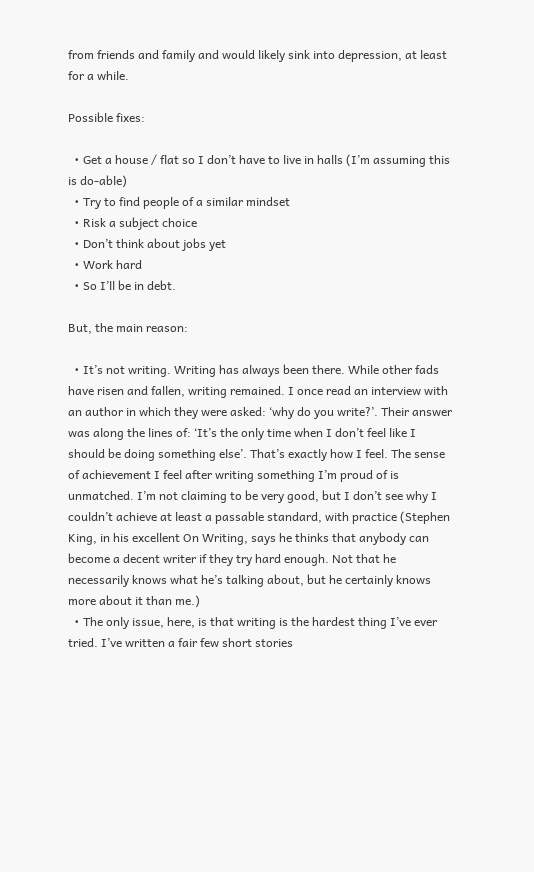from friends and family and would likely sink into depression, at least for a while.

Possible fixes:

  • Get a house / flat so I don’t have to live in halls (I’m assuming this is do-able)
  • Try to find people of a similar mindset
  • Risk a subject choice
  • Don’t think about jobs yet
  • Work hard
  • So I’ll be in debt.

But, the main reason:

  • It’s not writing. Writing has always been there. While other fads have risen and fallen, writing remained. I once read an interview with an author in which they were asked: ‘why do you write?’. Their answer was along the lines of: ‘It’s the only time when I don’t feel like I should be doing something else’. That’s exactly how I feel. The sense of achievement I feel after writing something I’m proud of is unmatched. I’m not claiming to be very good, but I don’t see why I couldn’t achieve at least a passable standard, with practice (Stephen King, in his excellent On Writing, says he thinks that anybody can become a decent writer if they try hard enough. Not that he necessarily knows what he’s talking about, but he certainly knows more about it than me.)
  • The only issue, here, is that writing is the hardest thing I’ve ever tried. I’ve written a fair few short stories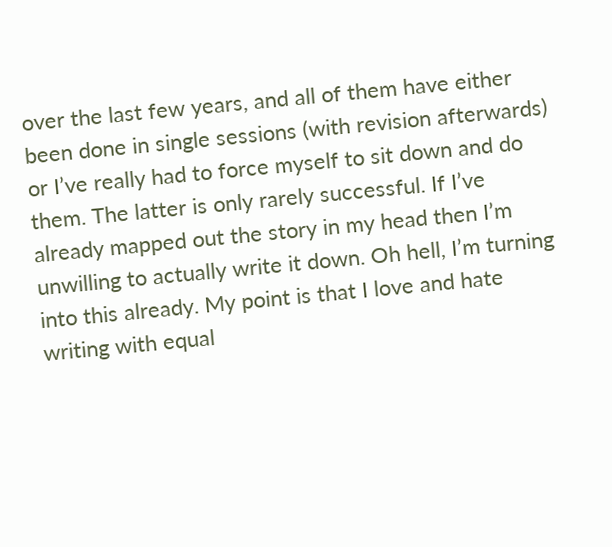over the last few years, and all of them have either been done in single sessions (with revision afterwards) or I’ve really had to force myself to sit down and do them. The latter is only rarely successful. If I’ve already mapped out the story in my head then I’m unwilling to actually write it down. Oh hell, I’m turning into this already. My point is that I love and hate writing with equal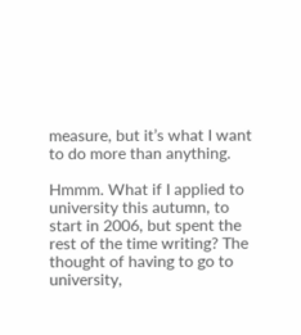measure, but it’s what I want to do more than anything.

Hmmm. What if I applied to university this autumn, to start in 2006, but spent the rest of the time writing? The thought of having to go to university,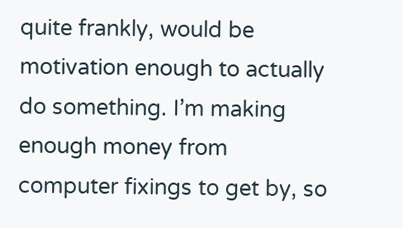quite frankly, would be motivation enough to actually do something. I’m making enough money from computer fixings to get by, so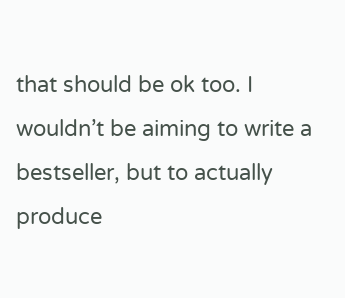that should be ok too. I wouldn’t be aiming to write a bestseller, but to actually produce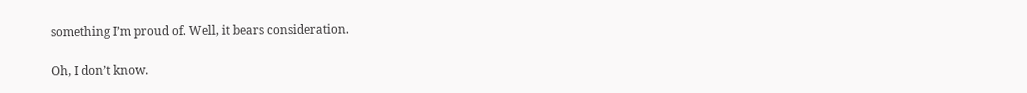something I’m proud of. Well, it bears consideration.

Oh, I don’t know.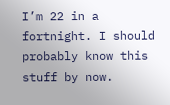I’m 22 in a fortnight. I should probably know this stuff by now.